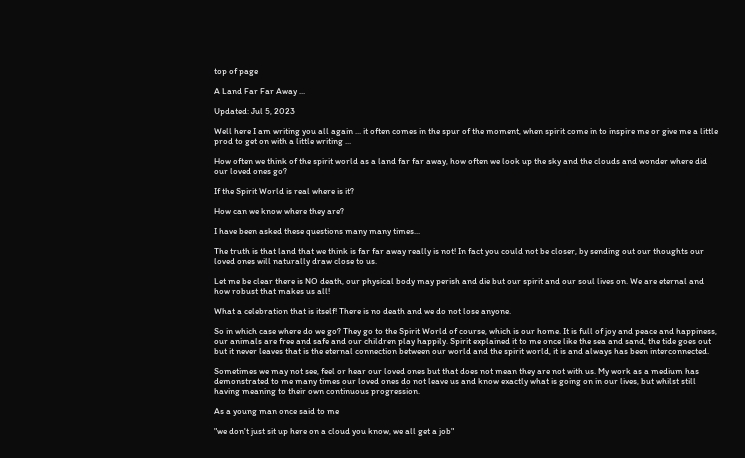top of page

A Land Far Far Away ...

Updated: Jul 5, 2023

Well here I am writing you all again ... it often comes in the spur of the moment, when spirit come in to inspire me or give me a little prod to get on with a little writing ...

How often we think of the spirit world as a land far far away, how often we look up the sky and the clouds and wonder where did our loved ones go?

If the Spirit World is real where is it?

How can we know where they are?

I have been asked these questions many many times...

The truth is that land that we think is far far away really is not! In fact you could not be closer, by sending out our thoughts our loved ones will naturally draw close to us.

Let me be clear there is NO death, our physical body may perish and die but our spirit and our soul lives on. We are eternal and how robust that makes us all!

What a celebration that is itself! There is no death and we do not lose anyone.

So in which case where do we go? They go to the Spirit World of course, which is our home. It is full of joy and peace and happiness, our animals are free and safe and our children play happily. Spirit explained it to me once like the sea and sand, the tide goes out but it never leaves that is the eternal connection between our world and the spirit world, it is and always has been interconnected.

Sometimes we may not see, feel or hear our loved ones but that does not mean they are not with us. My work as a medium has demonstrated to me many times our loved ones do not leave us and know exactly what is going on in our lives, but whilst still having meaning to their own continuous progression.

As a young man once said to me

"we don't just sit up here on a cloud you know, we all get a job"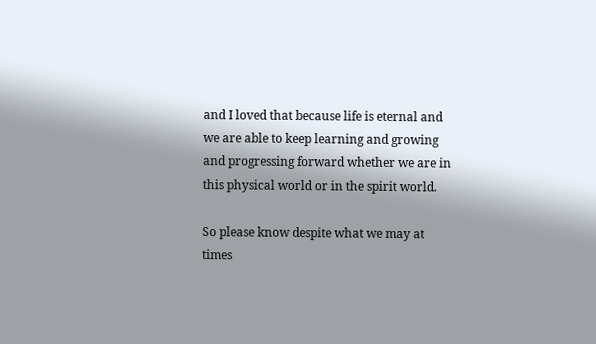and I loved that because life is eternal and we are able to keep learning and growing and progressing forward whether we are in this physical world or in the spirit world.

So please know despite what we may at times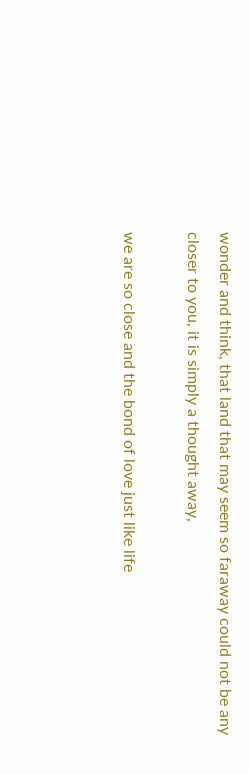wonder and think, that land that may seem so faraway could not be any closer to you, it is simply a thought away,

we are so close and the bond of love just like life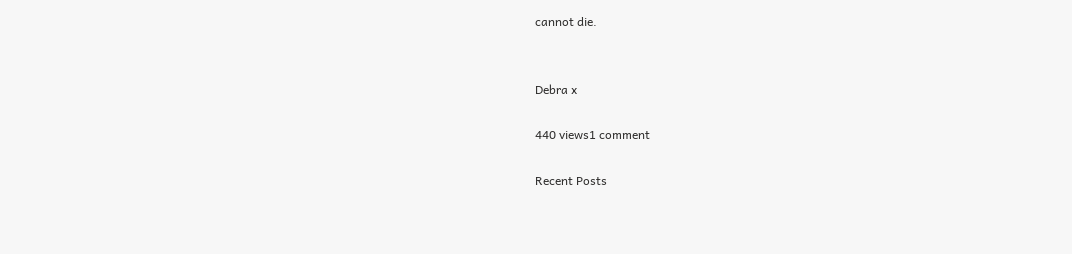cannot die.


Debra x

440 views1 comment

Recent Posts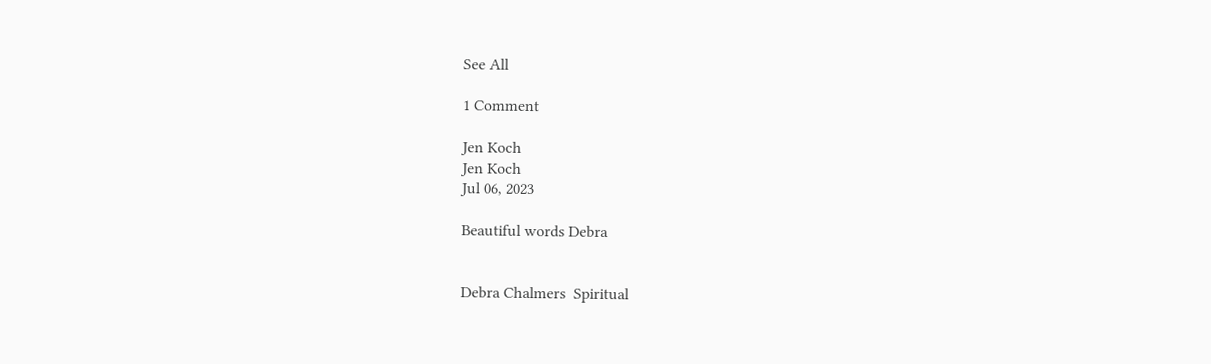See All

1 Comment

Jen Koch
Jen Koch
Jul 06, 2023

Beautiful words Debra


Debra Chalmers  Spiritual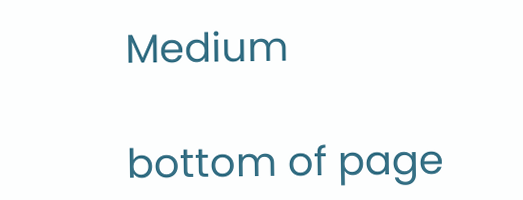Medium

bottom of page